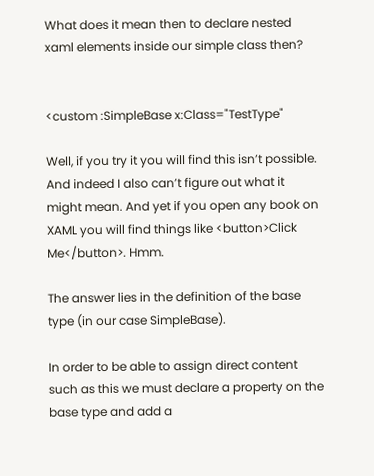What does it mean then to declare nested xaml elements inside our simple class then?


<custom :SimpleBase x:Class="TestType"

Well, if you try it you will find this isn’t possible. And indeed I also can’t figure out what it might mean. And yet if you open any book on XAML you will find things like <button>Click Me</button>. Hmm.

The answer lies in the definition of the base type (in our case SimpleBase).

In order to be able to assign direct content such as this we must declare a property on the base type and add a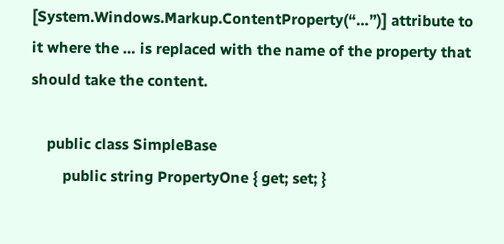[System.Windows.Markup.ContentProperty(“…”)] attribute to it where the … is replaced with the name of the property that should take the content.

    public class SimpleBase
        public string PropertyOne { get; set; }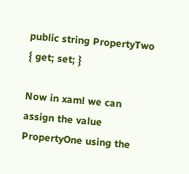public string PropertyTwo { get; set; }

Now in xaml we can assign the value PropertyOne using the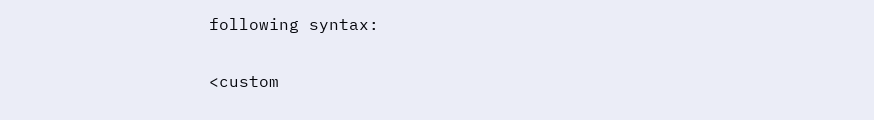following syntax:

<custom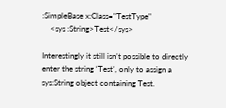:SimpleBase x:Class="TestType"
    <sys :String>Test</sys>

Interestingly it still isn’t possible to directly enter the string ‘Test’, only to assign a sys:String object containing Test.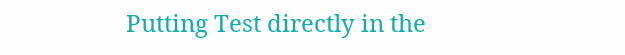Putting Test directly in the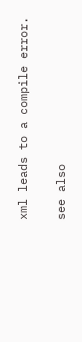xml leads to a compile error.

see also